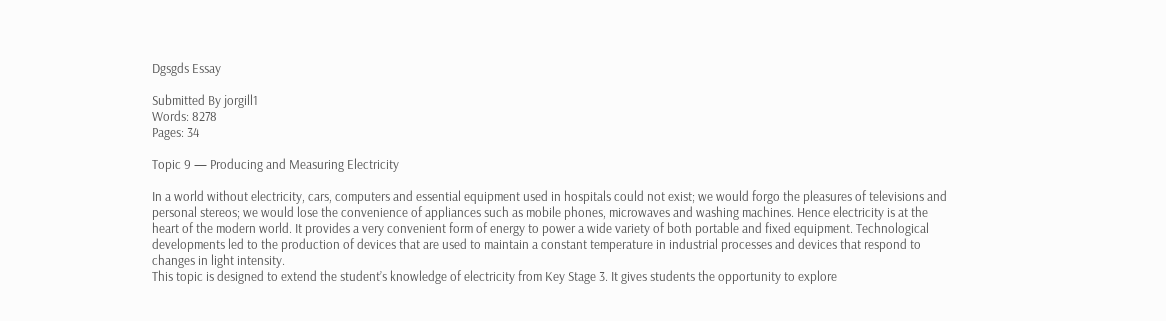Dgsgds Essay

Submitted By jorgill1
Words: 8278
Pages: 34

Topic 9 — Producing and Measuring Electricity

In a world without electricity, cars, computers and essential equipment used in hospitals could not exist; we would forgo the pleasures of televisions and personal stereos; we would lose the convenience of appliances such as mobile phones, microwaves and washing machines. Hence electricity is at the heart of the modern world. It provides a very convenient form of energy to power a wide variety of both portable and fixed equipment. Technological developments led to the production of devices that are used to maintain a constant temperature in industrial processes and devices that respond to changes in light intensity.
This topic is designed to extend the student’s knowledge of electricity from Key Stage 3. It gives students the opportunity to explore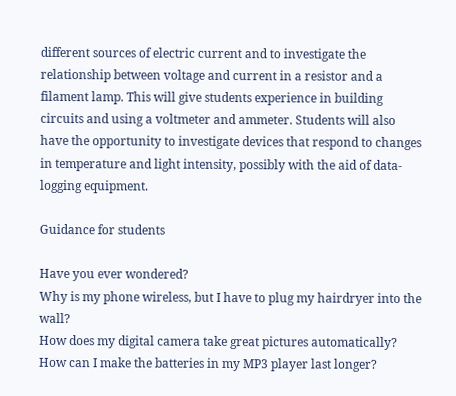different sources of electric current and to investigate the relationship between voltage and current in a resistor and a filament lamp. This will give students experience in building circuits and using a voltmeter and ammeter. Students will also have the opportunity to investigate devices that respond to changes in temperature and light intensity, possibly with the aid of data-logging equipment.

Guidance for students

Have you ever wondered?
Why is my phone wireless, but I have to plug my hairdryer into the wall?
How does my digital camera take great pictures automatically?
How can I make the batteries in my MP3 player last longer?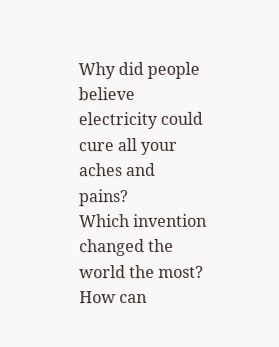Why did people believe electricity could cure all your aches and pains?
Which invention changed the world the most?
How can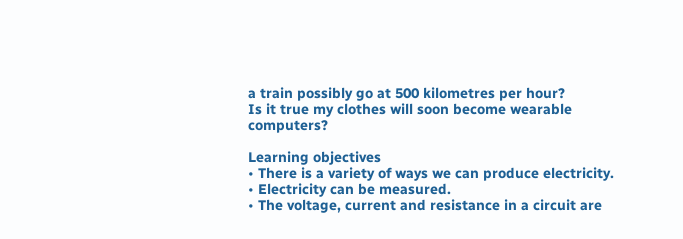a train possibly go at 500 kilometres per hour?
Is it true my clothes will soon become wearable computers?

Learning objectives
• There is a variety of ways we can produce electricity.
• Electricity can be measured.
• The voltage, current and resistance in a circuit are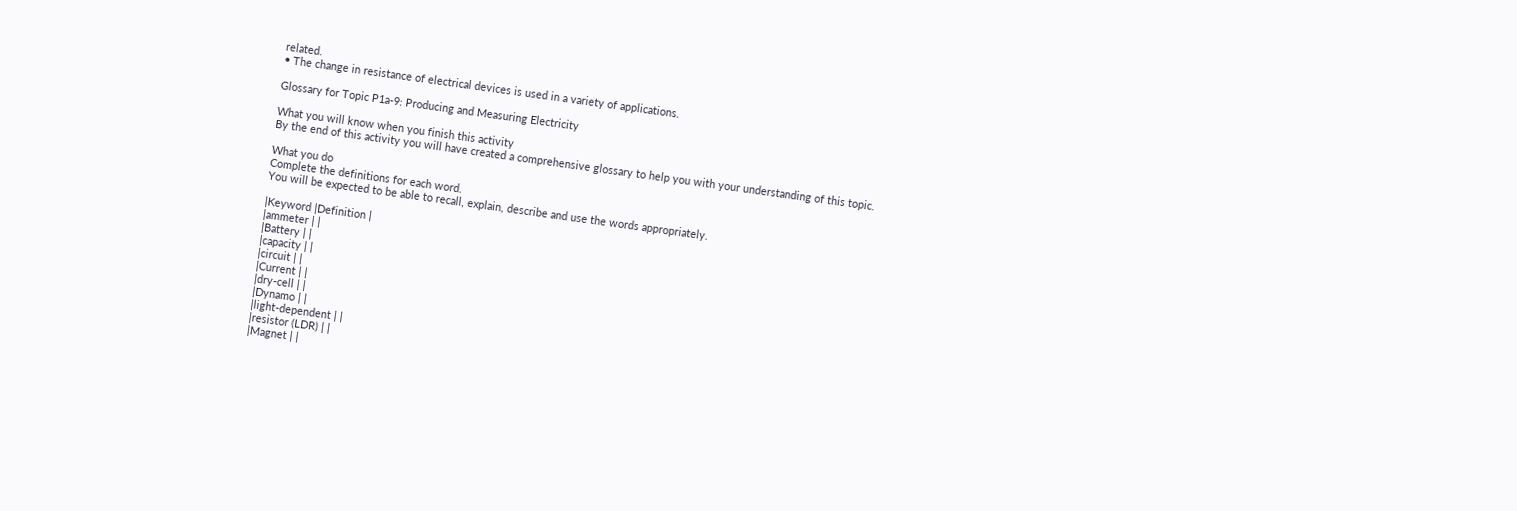related.
• The change in resistance of electrical devices is used in a variety of applications.

Glossary for Topic P1a-9: Producing and Measuring Electricity

What you will know when you finish this activity
By the end of this activity you will have created a comprehensive glossary to help you with your understanding of this topic.

What you do
Complete the definitions for each word.
You will be expected to be able to recall, explain, describe and use the words appropriately.

|Keyword |Definition |
|ammeter | |
|Battery | |
|capacity | |
|circuit | |
|Current | |
|dry-cell | |
|Dynamo | |
|light-dependent | |
|resistor (LDR) | |
|Magnet | |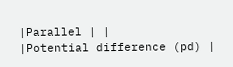|Parallel | |
|Potential difference (pd) |